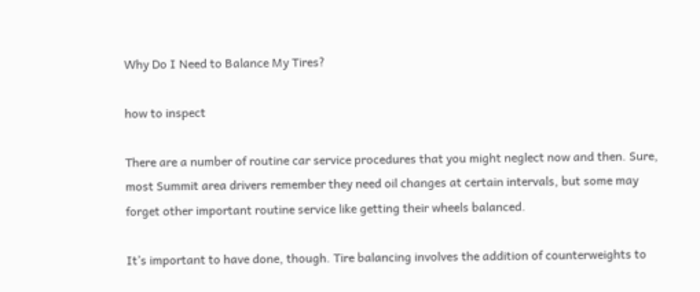Why Do I Need to Balance My Tires?

how to inspect

There are a number of routine car service procedures that you might neglect now and then. Sure, most Summit area drivers remember they need oil changes at certain intervals, but some may forget other important routine service like getting their wheels balanced.

It’s important to have done, though. Tire balancing involves the addition of counterweights to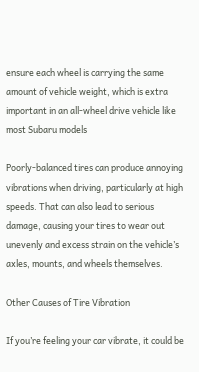ensure each wheel is carrying the same amount of vehicle weight, which is extra important in an all-wheel drive vehicle like most Subaru models

Poorly-balanced tires can produce annoying vibrations when driving, particularly at high speeds. That can also lead to serious damage, causing your tires to wear out unevenly and excess strain on the vehicle’s axles, mounts, and wheels themselves.

Other Causes of Tire Vibration

If you’re feeling your car vibrate, it could be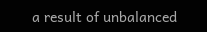a result of unbalanced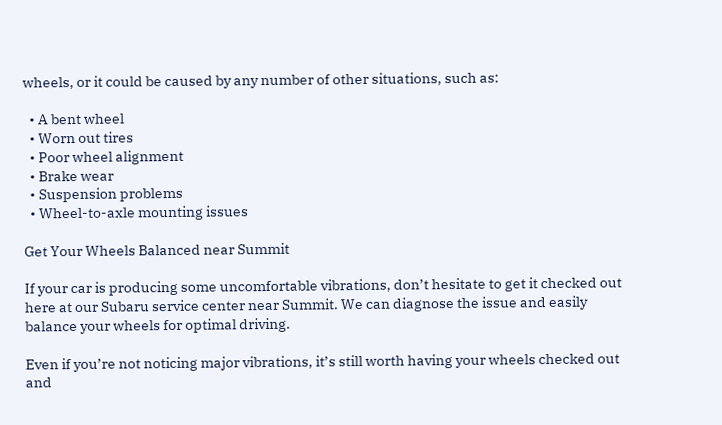wheels, or it could be caused by any number of other situations, such as:

  • A bent wheel
  • Worn out tires
  • Poor wheel alignment
  • Brake wear
  • Suspension problems
  • Wheel-to-axle mounting issues

Get Your Wheels Balanced near Summit

If your car is producing some uncomfortable vibrations, don’t hesitate to get it checked out here at our Subaru service center near Summit. We can diagnose the issue and easily balance your wheels for optimal driving.

Even if you’re not noticing major vibrations, it’s still worth having your wheels checked out and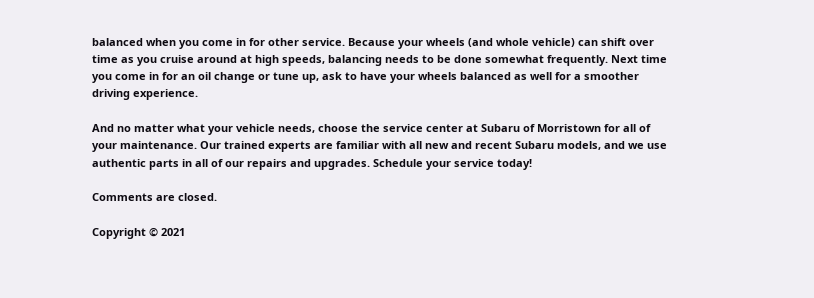balanced when you come in for other service. Because your wheels (and whole vehicle) can shift over time as you cruise around at high speeds, balancing needs to be done somewhat frequently. Next time you come in for an oil change or tune up, ask to have your wheels balanced as well for a smoother driving experience.

And no matter what your vehicle needs, choose the service center at Subaru of Morristown for all of your maintenance. Our trained experts are familiar with all new and recent Subaru models, and we use authentic parts in all of our repairs and upgrades. Schedule your service today!

Comments are closed.

Copyright © 2021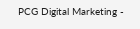PCG Digital Marketing -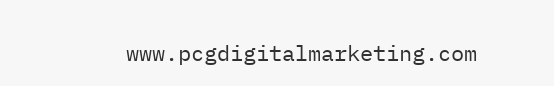www.pcgdigitalmarketing.com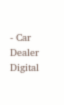- Car Dealer Digital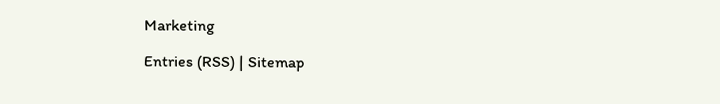Marketing

Entries (RSS) | Sitemap